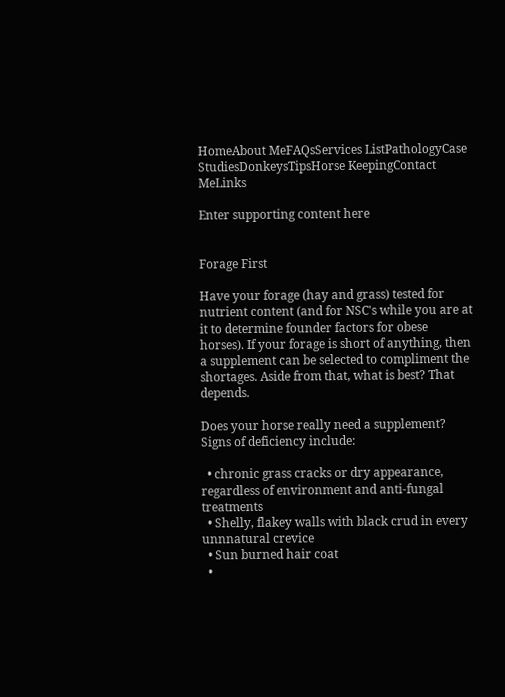HomeAbout MeFAQsServices ListPathologyCase StudiesDonkeysTipsHorse KeepingContact MeLinks

Enter supporting content here


Forage First

Have your forage (hay and grass) tested for nutrient content (and for NSC's while you are at it to determine founder factors for obese horses). If your forage is short of anything, then a supplement can be selected to compliment the shortages. Aside from that, what is best? That depends.

Does your horse really need a supplement? Signs of deficiency include:

  • chronic grass cracks or dry appearance, regardless of environment and anti-fungal treatments
  • Shelly, flakey walls with black crud in every unnnatural crevice
  • Sun burned hair coat
  •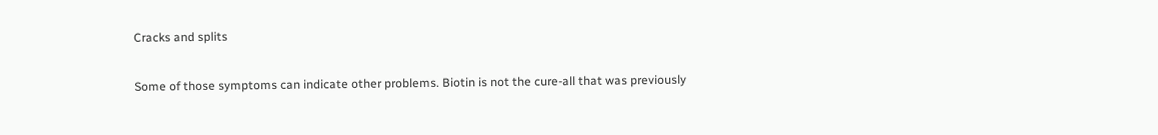Cracks and splits

Some of those symptoms can indicate other problems. Biotin is not the cure-all that was previously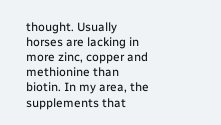thought. Usually horses are lacking in more zinc, copper and methionine than biotin. In my area, the supplements that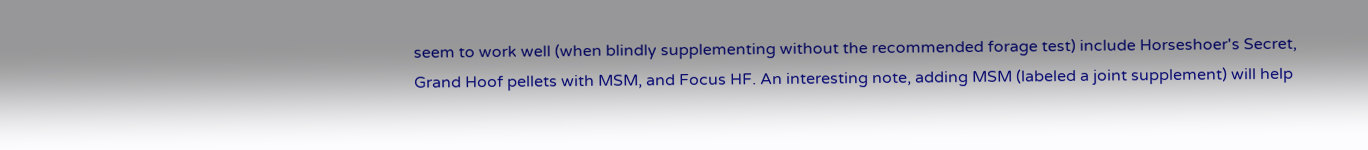seem to work well (when blindly supplementing without the recommended forage test) include Horseshoer's Secret, Grand Hoof pellets with MSM, and Focus HF. An interesting note, adding MSM (labeled a joint supplement) will help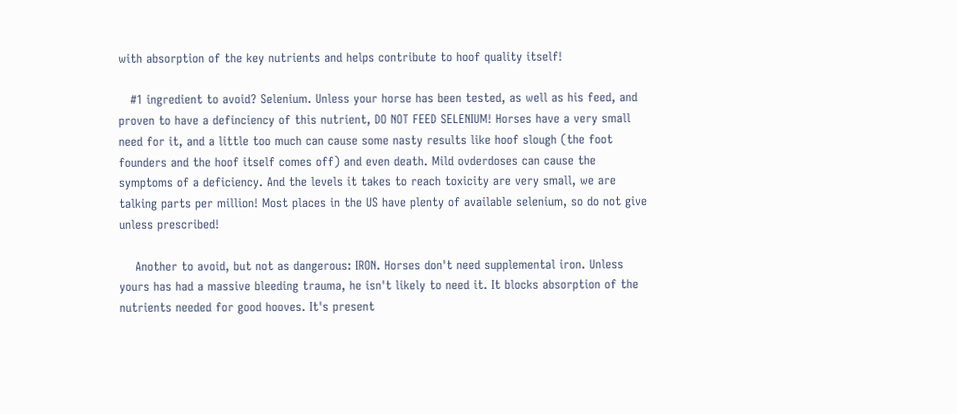with absorption of the key nutrients and helps contribute to hoof quality itself!

   #1 ingredient to avoid? Selenium. Unless your horse has been tested, as well as his feed, and proven to have a definciency of this nutrient, DO NOT FEED SELENIUM! Horses have a very small need for it, and a little too much can cause some nasty results like hoof slough (the foot founders and the hoof itself comes off) and even death. Mild ovderdoses can cause the symptoms of a deficiency. And the levels it takes to reach toxicity are very small, we are talking parts per million! Most places in the US have plenty of available selenium, so do not give unless prescribed!

    Another to avoid, but not as dangerous: IRON. Horses don't need supplemental iron. Unless yours has had a massive bleeding trauma, he isn't likely to need it. It blocks absorption of the nutrients needed for good hooves. It's present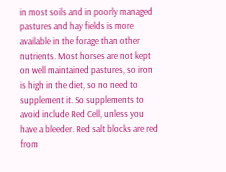in most soils and in poorly managed pastures and hay fields is more available in the forage than other nutrients. Most horses are not kept on well maintained pastures, so iron is high in the diet, so no need to supplement it. So supplements to avoid include Red Cell, unless you have a bleeder. Red salt blocks are red from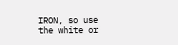IRON, so use the white or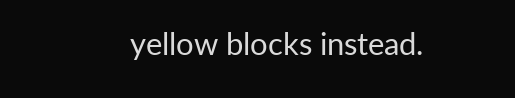yellow blocks instead.